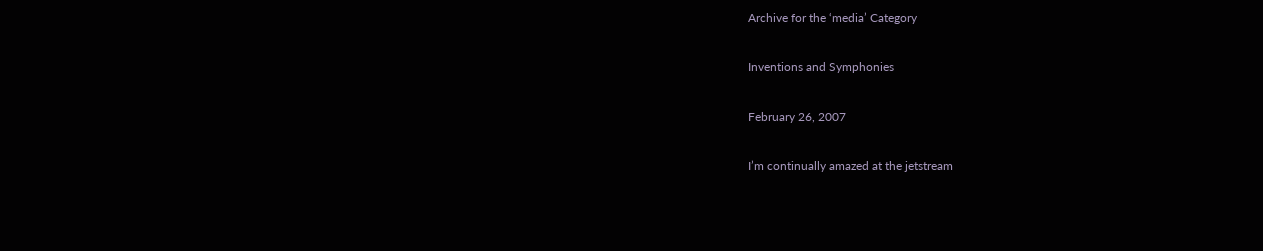Archive for the ‘media’ Category

Inventions and Symphonies

February 26, 2007

I’m continually amazed at the jetstream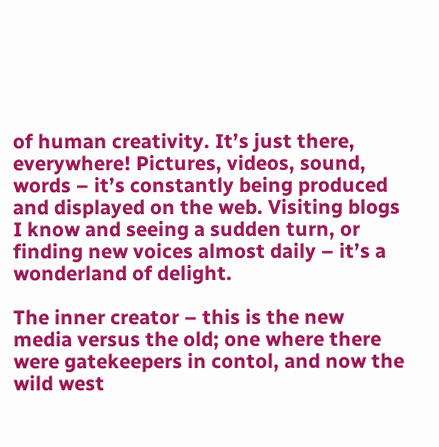of human creativity. It’s just there, everywhere! Pictures, videos, sound, words – it’s constantly being produced and displayed on the web. Visiting blogs I know and seeing a sudden turn, or finding new voices almost daily – it’s a wonderland of delight.

The inner creator – this is the new media versus the old; one where there were gatekeepers in contol, and now the wild west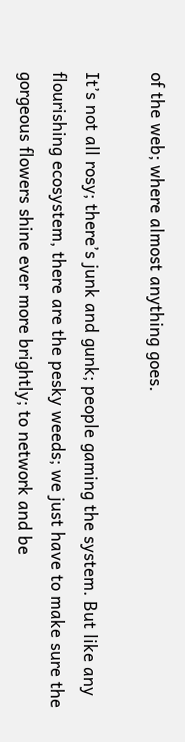of the web; where almost anything goes.

It’s not all rosy; there’s junk and gunk; people gaming the system. But like any flourishing ecosystem, there are the pesky weeds; we just have to make sure the gorgeous flowers shine ever more brightly; to network and be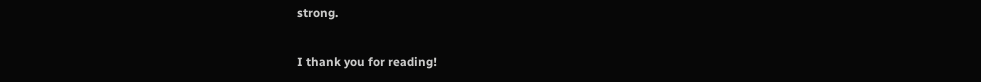strong.

I thank you for reading!